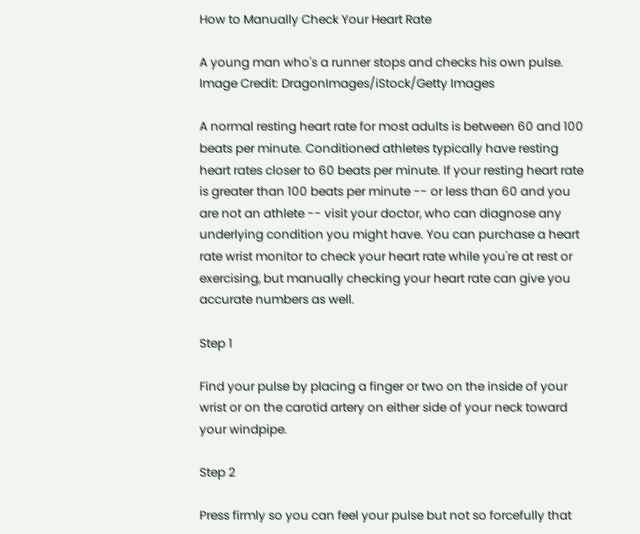How to Manually Check Your Heart Rate

A young man who's a runner stops and checks his own pulse.
Image Credit: DragonImages/iStock/Getty Images

A normal resting heart rate for most adults is between 60 and 100 beats per minute. Conditioned athletes typically have resting heart rates closer to 60 beats per minute. If your resting heart rate is greater than 100 beats per minute -- or less than 60 and you are not an athlete -- visit your doctor, who can diagnose any underlying condition you might have. You can purchase a heart rate wrist monitor to check your heart rate while you're at rest or exercising, but manually checking your heart rate can give you accurate numbers as well.

Step 1

Find your pulse by placing a finger or two on the inside of your wrist or on the carotid artery on either side of your neck toward your windpipe.

Step 2

Press firmly so you can feel your pulse but not so forcefully that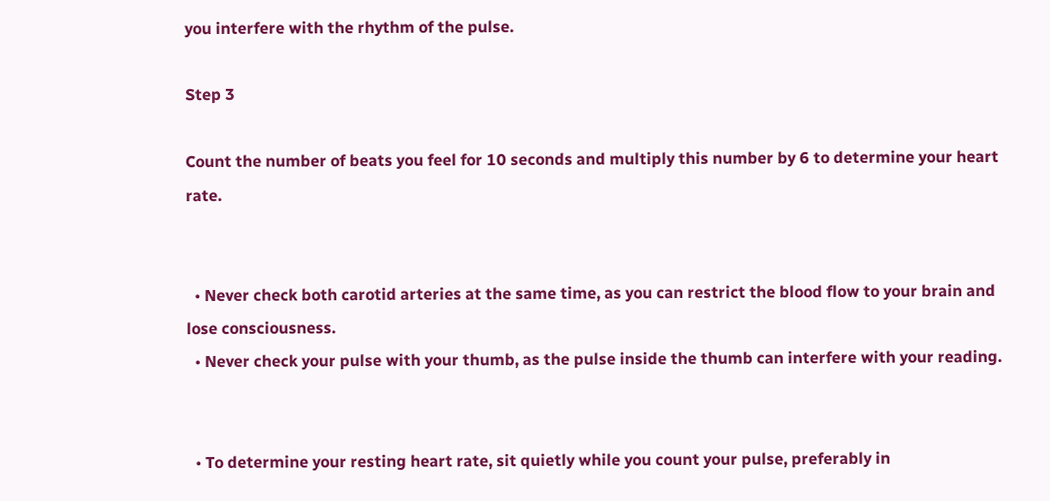you interfere with the rhythm of the pulse.

Step 3

Count the number of beats you feel for 10 seconds and multiply this number by 6 to determine your heart rate.


  • Never check both carotid arteries at the same time, as you can restrict the blood flow to your brain and lose consciousness.
  • Never check your pulse with your thumb, as the pulse inside the thumb can interfere with your reading.


  • To determine your resting heart rate, sit quietly while you count your pulse, preferably in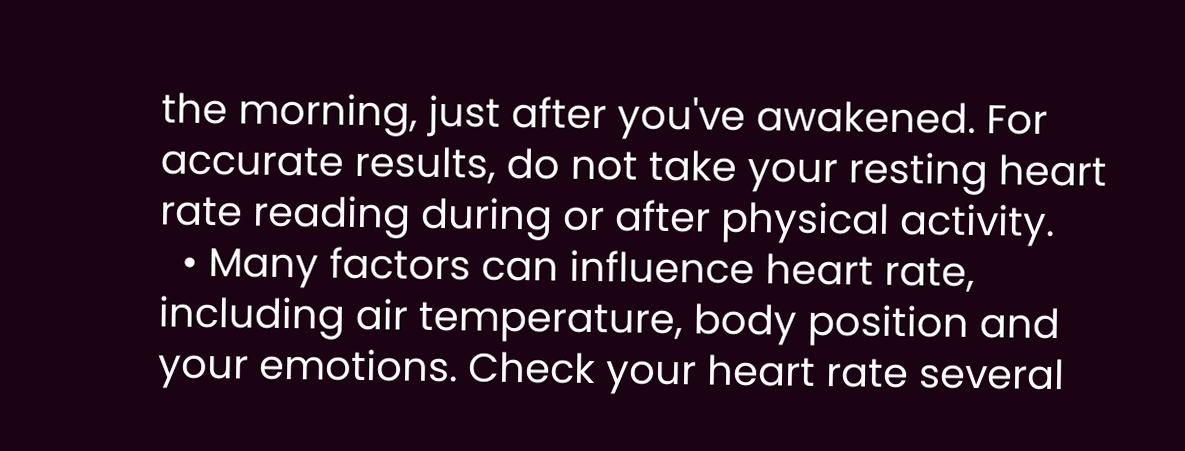the morning, just after you've awakened. For accurate results, do not take your resting heart rate reading during or after physical activity.
  • Many factors can influence heart rate, including air temperature, body position and your emotions. Check your heart rate several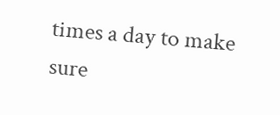times a day to make sure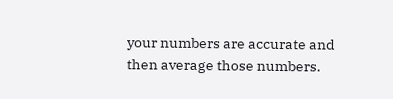your numbers are accurate and then average those numbers.